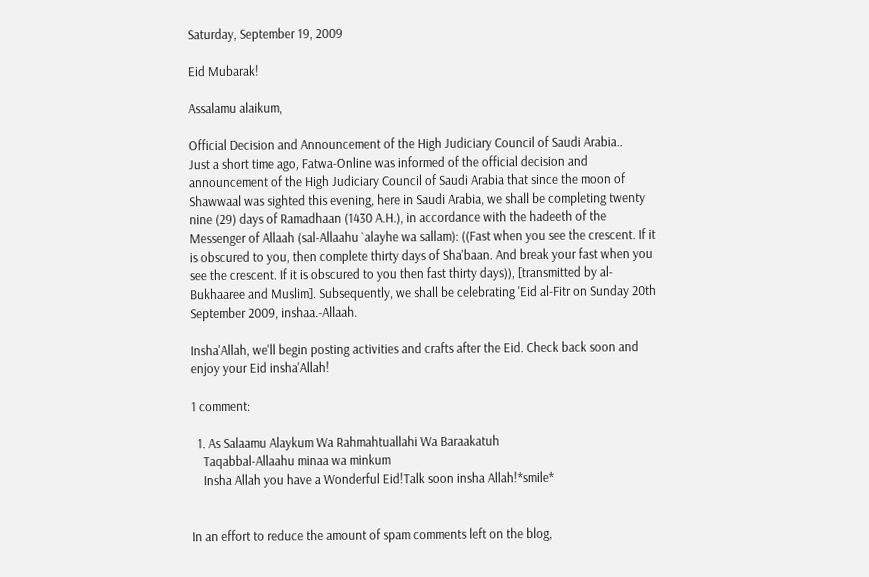Saturday, September 19, 2009

Eid Mubarak!

Assalamu alaikum,

Official Decision and Announcement of the High Judiciary Council of Saudi Arabia..
Just a short time ago, Fatwa-Online was informed of the official decision and announcement of the High Judiciary Council of Saudi Arabia that since the moon of Shawwaal was sighted this evening, here in Saudi Arabia, we shall be completing twenty nine (29) days of Ramadhaan (1430 A.H.), in accordance with the hadeeth of the Messenger of Allaah (sal-Allaahu `alayhe wa sallam): ((Fast when you see the crescent. If it is obscured to you, then complete thirty days of Sha'baan. And break your fast when you see the crescent. If it is obscured to you then fast thirty days)), [transmitted by al-Bukhaaree and Muslim]. Subsequently, we shall be celebrating 'Eid al-Fitr on Sunday 20th September 2009, inshaa.-Allaah.

Insha'Allah, we'll begin posting activities and crafts after the Eid. Check back soon and enjoy your Eid insha'Allah!

1 comment:

  1. As Salaamu Alaykum Wa Rahmahtuallahi Wa Baraakatuh
    Taqabbal-Allaahu minaa wa minkum
    Insha Allah you have a Wonderful Eid!Talk soon insha Allah!*smile*


In an effort to reduce the amount of spam comments left on the blog,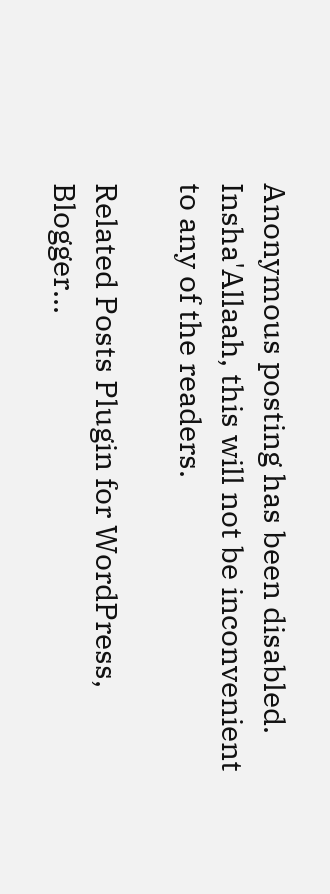Anonymous posting has been disabled. Insha'Allaah, this will not be inconvenient to any of the readers.

Related Posts Plugin for WordPress, Blogger...